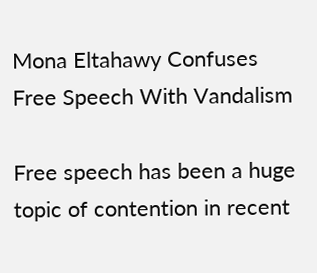Mona Eltahawy Confuses Free Speech With Vandalism

Free speech has been a huge topic of contention in recent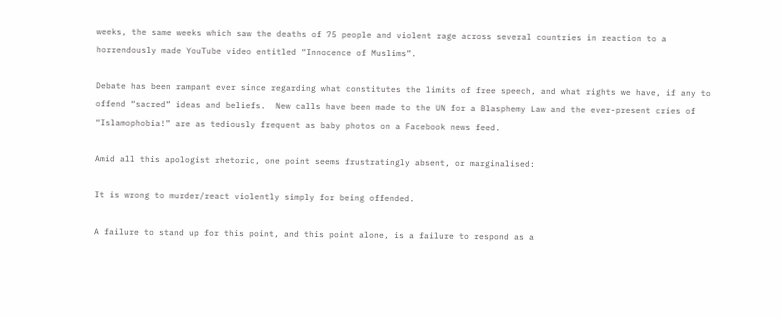weeks, the same weeks which saw the deaths of 75 people and violent rage across several countries in reaction to a horrendously made YouTube video entitled “Innocence of Muslims”.

Debate has been rampant ever since regarding what constitutes the limits of free speech, and what rights we have, if any to offend “sacred” ideas and beliefs.  New calls have been made to the UN for a Blasphemy Law and the ever-present cries of “Islamophobia!” are as tediously frequent as baby photos on a Facebook news feed.

Amid all this apologist rhetoric, one point seems frustratingly absent, or marginalised:

It is wrong to murder/react violently simply for being offended.

A failure to stand up for this point, and this point alone, is a failure to respond as a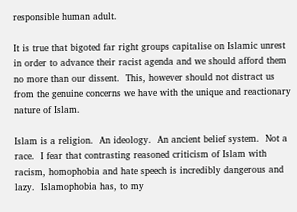responsible human adult.

It is true that bigoted far right groups capitalise on Islamic unrest in order to advance their racist agenda and we should afford them no more than our dissent.  This, however should not distract us from the genuine concerns we have with the unique and reactionary nature of Islam.

Islam is a religion.  An ideology.  An ancient belief system.  Not a race.  I fear that contrasting reasoned criticism of Islam with racism, homophobia and hate speech is incredibly dangerous and lazy.  Islamophobia has, to my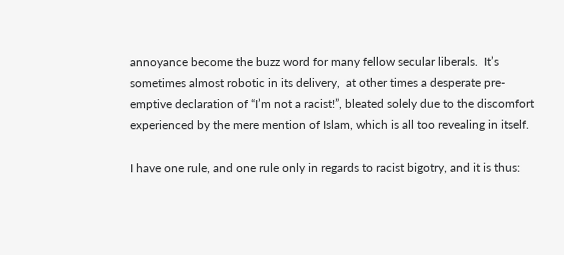annoyance become the buzz word for many fellow secular liberals.  It’s sometimes almost robotic in its delivery,  at other times a desperate pre-emptive declaration of “I’m not a racist!”, bleated solely due to the discomfort experienced by the mere mention of Islam, which is all too revealing in itself.

I have one rule, and one rule only in regards to racist bigotry, and it is thus: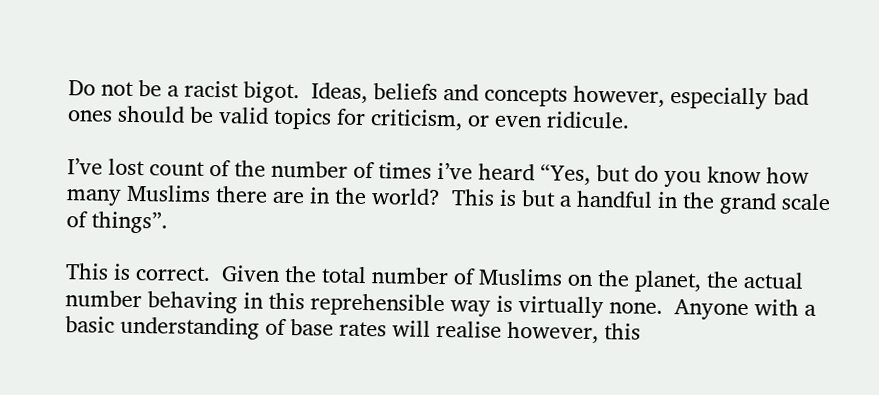Do not be a racist bigot.  Ideas, beliefs and concepts however, especially bad ones should be valid topics for criticism, or even ridicule.

I’ve lost count of the number of times i’ve heard “Yes, but do you know how many Muslims there are in the world?  This is but a handful in the grand scale of things”.

This is correct.  Given the total number of Muslims on the planet, the actual number behaving in this reprehensible way is virtually none.  Anyone with a basic understanding of base rates will realise however, this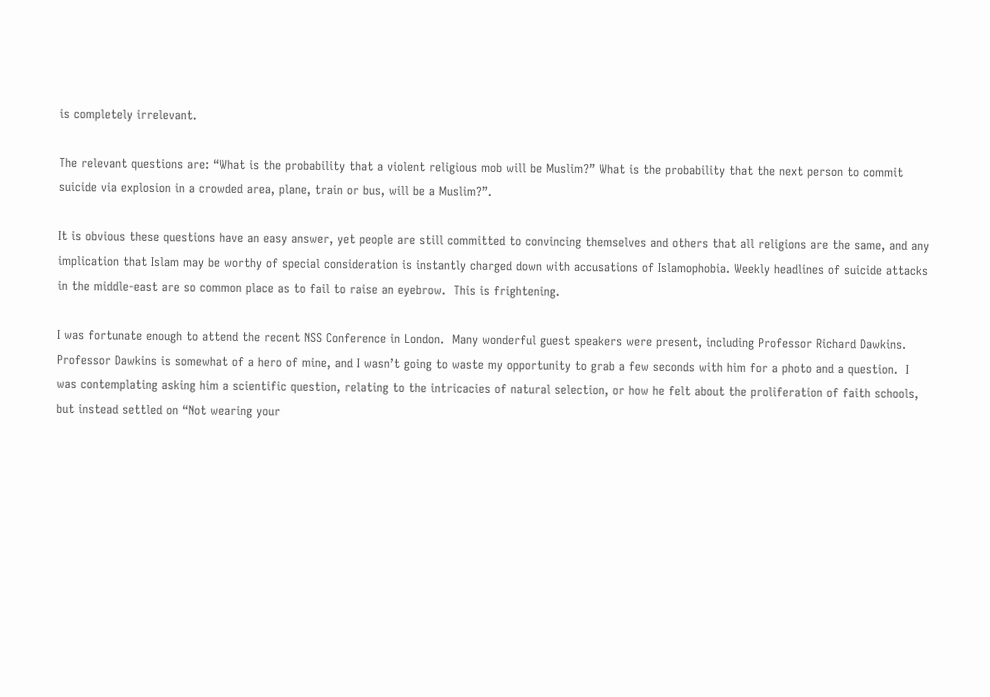is completely irrelevant.

The relevant questions are: “What is the probability that a violent religious mob will be Muslim?” What is the probability that the next person to commit suicide via explosion in a crowded area, plane, train or bus, will be a Muslim?”.

It is obvious these questions have an easy answer, yet people are still committed to convincing themselves and others that all religions are the same, and any implication that Islam may be worthy of special consideration is instantly charged down with accusations of Islamophobia. Weekly headlines of suicide attacks in the middle-east are so common place as to fail to raise an eyebrow.  This is frightening.

I was fortunate enough to attend the recent NSS Conference in London.  Many wonderful guest speakers were present, including Professor Richard Dawkins.  Professor Dawkins is somewhat of a hero of mine, and I wasn’t going to waste my opportunity to grab a few seconds with him for a photo and a question.  I was contemplating asking him a scientific question, relating to the intricacies of natural selection, or how he felt about the proliferation of faith schools, but instead settled on “Not wearing your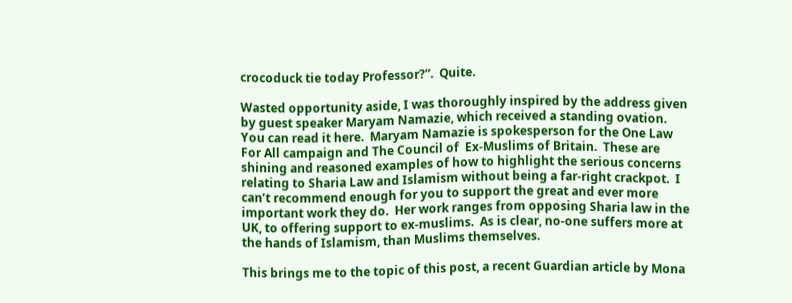crocoduck tie today Professor?”.  Quite.

Wasted opportunity aside, I was thoroughly inspired by the address given by guest speaker Maryam Namazie, which received a standing ovation.  You can read it here.  Maryam Namazie is spokesperson for the One Law For All campaign and The Council of  Ex-Muslims of Britain.  These are shining and reasoned examples of how to highlight the serious concerns relating to Sharia Law and Islamism without being a far-right crackpot.  I can’t recommend enough for you to support the great and ever more important work they do.  Her work ranges from opposing Sharia law in the UK, to offering support to ex-muslims.  As is clear, no-one suffers more at the hands of Islamism, than Muslims themselves.

This brings me to the topic of this post, a recent Guardian article by Mona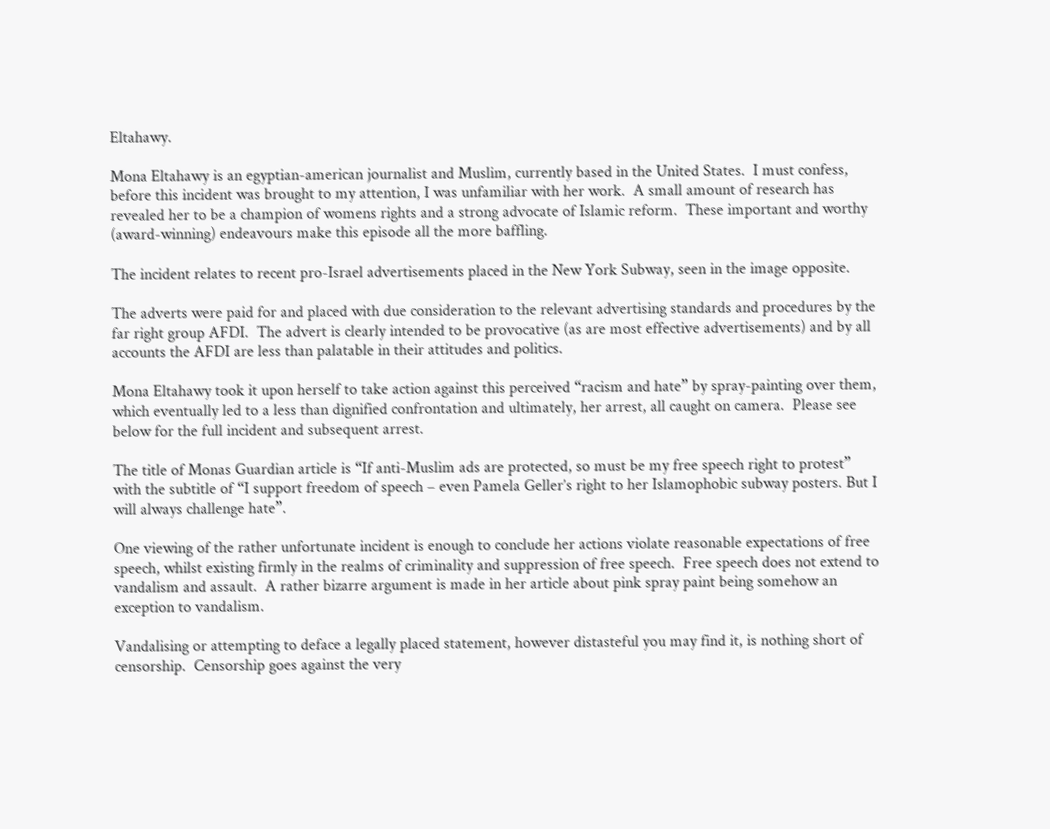Eltahawy.

Mona Eltahawy is an egyptian-american journalist and Muslim, currently based in the United States.  I must confess, before this incident was brought to my attention, I was unfamiliar with her work.  A small amount of research has revealed her to be a champion of womens rights and a strong advocate of Islamic reform.  These important and worthy (award-winning) endeavours make this episode all the more baffling.

The incident relates to recent pro-Israel advertisements placed in the New York Subway, seen in the image opposite.

The adverts were paid for and placed with due consideration to the relevant advertising standards and procedures by the far right group AFDI.  The advert is clearly intended to be provocative (as are most effective advertisements) and by all accounts the AFDI are less than palatable in their attitudes and politics.

Mona Eltahawy took it upon herself to take action against this perceived “racism and hate” by spray-painting over them, which eventually led to a less than dignified confrontation and ultimately, her arrest, all caught on camera.  Please see below for the full incident and subsequent arrest.

The title of Monas Guardian article is “If anti-Muslim ads are protected, so must be my free speech right to protest” with the subtitle of “I support freedom of speech – even Pamela Geller’s right to her Islamophobic subway posters. But I will always challenge hate”.

One viewing of the rather unfortunate incident is enough to conclude her actions violate reasonable expectations of free speech, whilst existing firmly in the realms of criminality and suppression of free speech.  Free speech does not extend to vandalism and assault.  A rather bizarre argument is made in her article about pink spray paint being somehow an exception to vandalism.

Vandalising or attempting to deface a legally placed statement, however distasteful you may find it, is nothing short of censorship.  Censorship goes against the very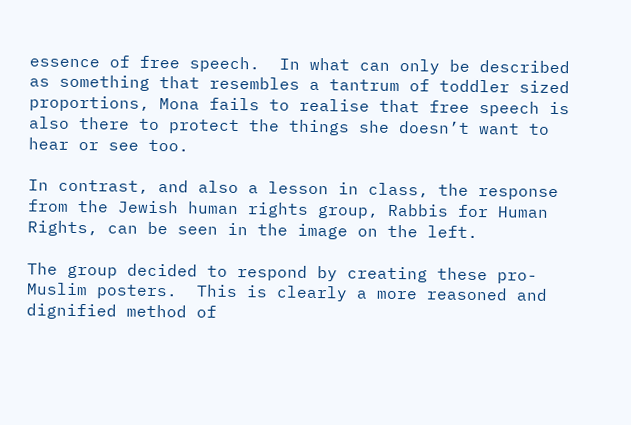essence of free speech.  In what can only be described as something that resembles a tantrum of toddler sized proportions, Mona fails to realise that free speech is also there to protect the things she doesn’t want to hear or see too.

In contrast, and also a lesson in class, the response from the Jewish human rights group, Rabbis for Human Rights, can be seen in the image on the left.

The group decided to respond by creating these pro-Muslim posters.  This is clearly a more reasoned and dignified method of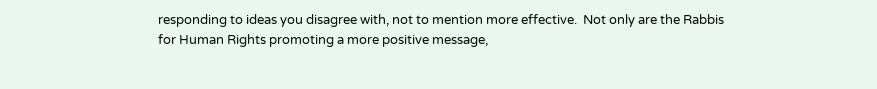responding to ideas you disagree with, not to mention more effective.  Not only are the Rabbis for Human Rights promoting a more positive message,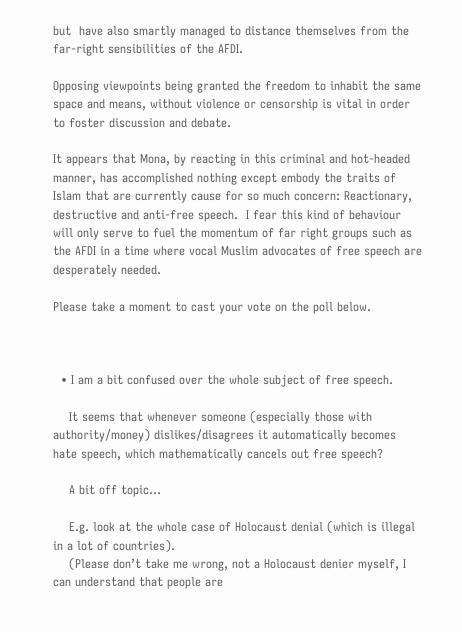but  have also smartly managed to distance themselves from the far-right sensibilities of the AFDI.

Opposing viewpoints being granted the freedom to inhabit the same space and means, without violence or censorship is vital in order to foster discussion and debate.

It appears that Mona, by reacting in this criminal and hot-headed manner, has accomplished nothing except embody the traits of Islam that are currently cause for so much concern: Reactionary, destructive and anti-free speech.  I fear this kind of behaviour will only serve to fuel the momentum of far right groups such as the AFDI in a time where vocal Muslim advocates of free speech are desperately needed.

Please take a moment to cast your vote on the poll below.



  • I am a bit confused over the whole subject of free speech.

    It seems that whenever someone (especially those with authority/money) dislikes/disagrees it automatically becomes hate speech, which mathematically cancels out free speech?

    A bit off topic…

    E.g. look at the whole case of Holocaust denial (which is illegal in a lot of countries).
    (Please don’t take me wrong, not a Holocaust denier myself, I can understand that people are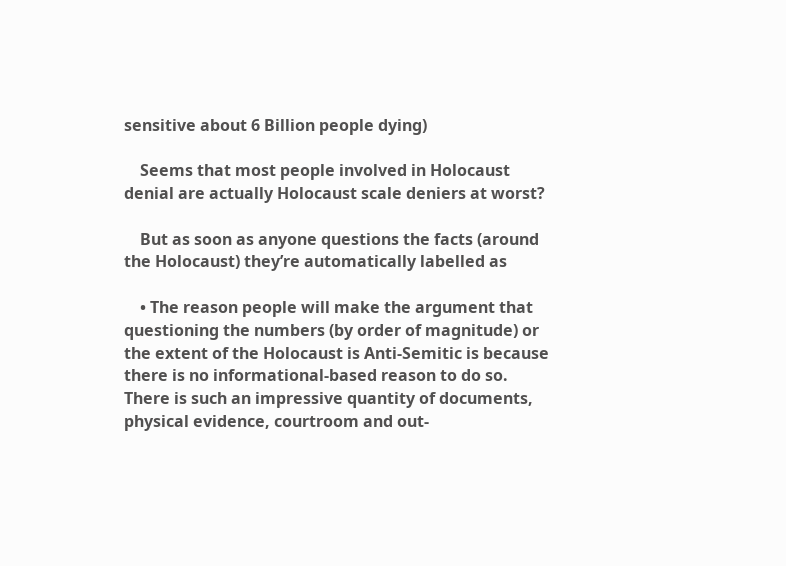sensitive about 6 Billion people dying)

    Seems that most people involved in Holocaust denial are actually Holocaust scale deniers at worst?

    But as soon as anyone questions the facts (around the Holocaust) they’re automatically labelled as

    • The reason people will make the argument that questioning the numbers (by order of magnitude) or the extent of the Holocaust is Anti-Semitic is because there is no informational-based reason to do so. There is such an impressive quantity of documents, physical evidence, courtroom and out-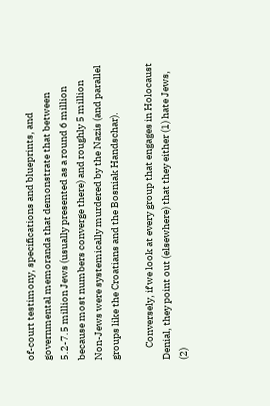of-court testimony, specifications and blueprints, and governmental memoranda that demonstrate that between 5.2-7.5 million Jews (usually presented as a round 6 million because most numbers converge there) and roughly 5 million Non-Jews were systemically murdered by the Nazis (and parallel groups like the Croatians and the Bosniak Handschar).

      Conversely, if we look at every group that engages in Holocaust Denial, they point out (elsewhere) that they either (1) hate Jews, (2)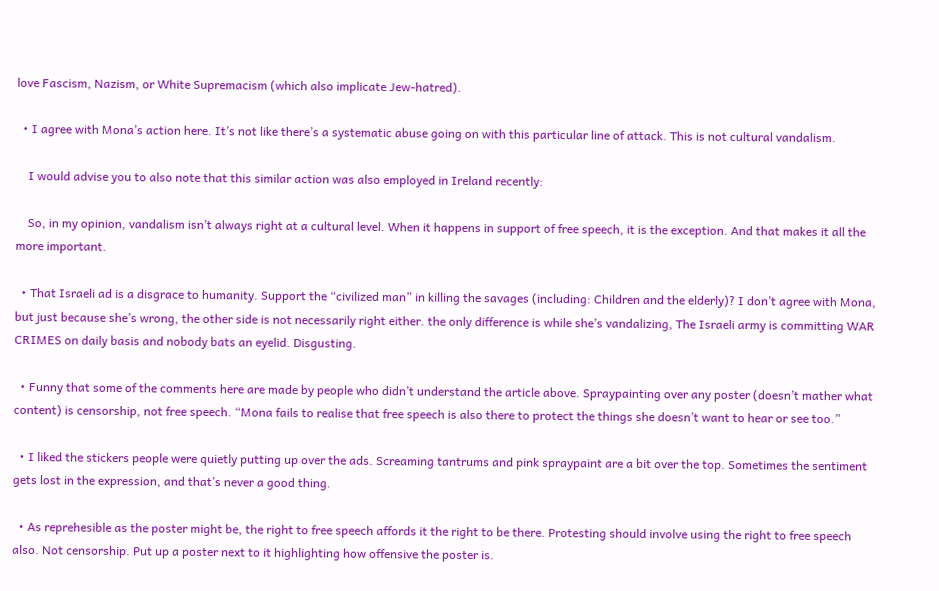love Fascism, Nazism, or White Supremacism (which also implicate Jew-hatred).

  • I agree with Mona’s action here. It’s not like there’s a systematic abuse going on with this particular line of attack. This is not cultural vandalism.

    I would advise you to also note that this similar action was also employed in Ireland recently:

    So, in my opinion, vandalism isn’t always right at a cultural level. When it happens in support of free speech, it is the exception. And that makes it all the more important.

  • That Israeli ad is a disgrace to humanity. Support the “civilized man” in killing the savages (including: Children and the elderly)? I don’t agree with Mona, but just because she’s wrong, the other side is not necessarily right either. the only difference is while she’s vandalizing, The Israeli army is committing WAR CRIMES on daily basis and nobody bats an eyelid. Disgusting.

  • Funny that some of the comments here are made by people who didn’t understand the article above. Spraypainting over any poster (doesn’t mather what content) is censorship, not free speech. “Mona fails to realise that free speech is also there to protect the things she doesn’t want to hear or see too.”

  • I liked the stickers people were quietly putting up over the ads. Screaming tantrums and pink spraypaint are a bit over the top. Sometimes the sentiment gets lost in the expression, and that’s never a good thing.

  • As reprehesible as the poster might be, the right to free speech affords it the right to be there. Protesting should involve using the right to free speech also. Not censorship. Put up a poster next to it highlighting how offensive the poster is.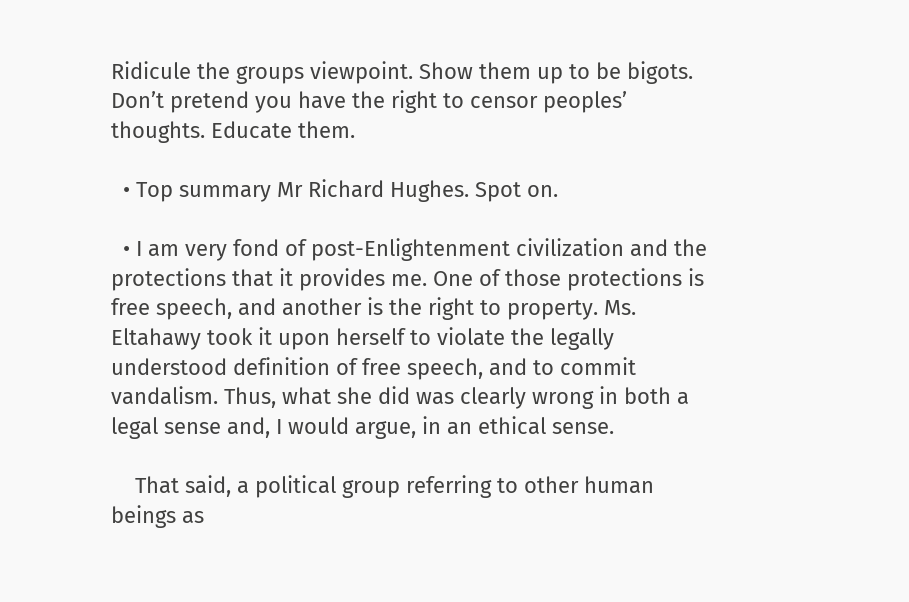Ridicule the groups viewpoint. Show them up to be bigots. Don’t pretend you have the right to censor peoples’ thoughts. Educate them.

  • Top summary Mr Richard Hughes. Spot on.

  • I am very fond of post-Enlightenment civilization and the protections that it provides me. One of those protections is free speech, and another is the right to property. Ms. Eltahawy took it upon herself to violate the legally understood definition of free speech, and to commit vandalism. Thus, what she did was clearly wrong in both a legal sense and, I would argue, in an ethical sense.

    That said, a political group referring to other human beings as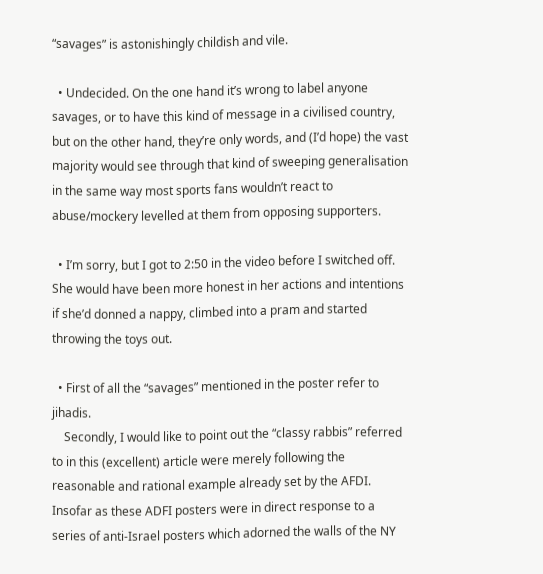“savages” is astonishingly childish and vile.

  • Undecided. On the one hand it’s wrong to label anyone savages, or to have this kind of message in a civilised country, but on the other hand, they’re only words, and (I’d hope) the vast majority would see through that kind of sweeping generalisation in the same way most sports fans wouldn’t react to abuse/mockery levelled at them from opposing supporters.

  • I’m sorry, but I got to 2:50 in the video before I switched off. She would have been more honest in her actions and intentions if she’d donned a nappy, climbed into a pram and started throwing the toys out.

  • First of all the “savages” mentioned in the poster refer to jihadis.
    Secondly, I would like to point out the “classy rabbis” referred to in this (excellent) article were merely following the reasonable and rational example already set by the AFDI. Insofar as these ADFI posters were in direct response to a series of anti-Israel posters which adorned the walls of the NY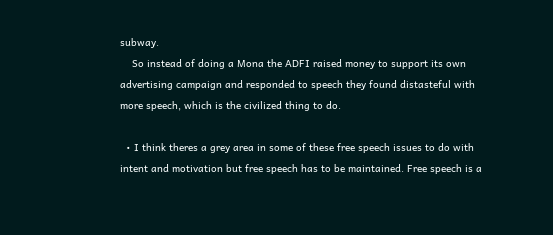subway.
    So instead of doing a Mona the ADFI raised money to support its own advertising campaign and responded to speech they found distasteful with more speech, which is the civilized thing to do.

  • I think theres a grey area in some of these free speech issues to do with intent and motivation but free speech has to be maintained. Free speech is a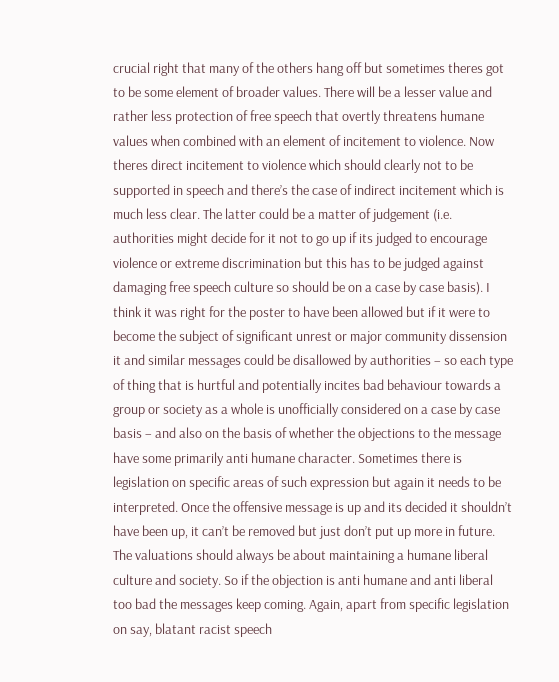crucial right that many of the others hang off but sometimes theres got to be some element of broader values. There will be a lesser value and rather less protection of free speech that overtly threatens humane values when combined with an element of incitement to violence. Now theres direct incitement to violence which should clearly not to be supported in speech and there’s the case of indirect incitement which is much less clear. The latter could be a matter of judgement (i.e. authorities might decide for it not to go up if its judged to encourage violence or extreme discrimination but this has to be judged against damaging free speech culture so should be on a case by case basis). I think it was right for the poster to have been allowed but if it were to become the subject of significant unrest or major community dissension it and similar messages could be disallowed by authorities – so each type of thing that is hurtful and potentially incites bad behaviour towards a group or society as a whole is unofficially considered on a case by case basis – and also on the basis of whether the objections to the message have some primarily anti humane character. Sometimes there is legislation on specific areas of such expression but again it needs to be interpreted. Once the offensive message is up and its decided it shouldn’t have been up, it can’t be removed but just don’t put up more in future. The valuations should always be about maintaining a humane liberal culture and society. So if the objection is anti humane and anti liberal too bad the messages keep coming. Again, apart from specific legislation on say, blatant racist speech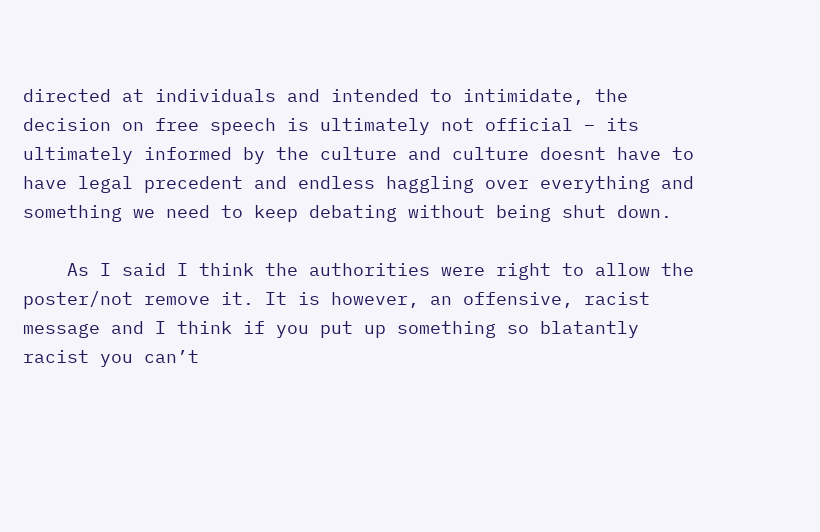directed at individuals and intended to intimidate, the decision on free speech is ultimately not official – its ultimately informed by the culture and culture doesnt have to have legal precedent and endless haggling over everything and something we need to keep debating without being shut down.

    As I said I think the authorities were right to allow the poster/not remove it. It is however, an offensive, racist message and I think if you put up something so blatantly racist you can’t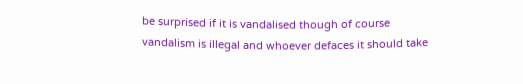be surprised if it is vandalised though of course vandalism is illegal and whoever defaces it should take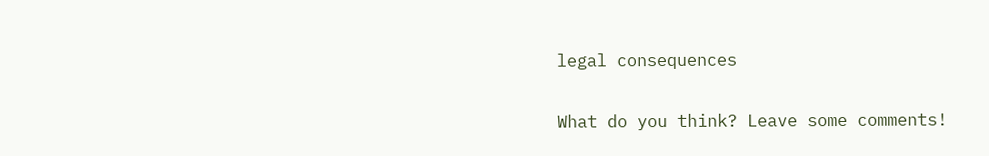legal consequences

What do you think? Leave some comments!